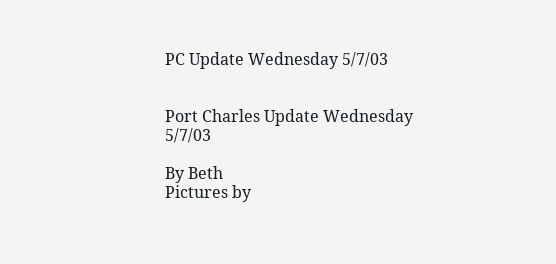PC Update Wednesday 5/7/03


Port Charles Update Wednesday 5/7/03

By Beth
Pictures by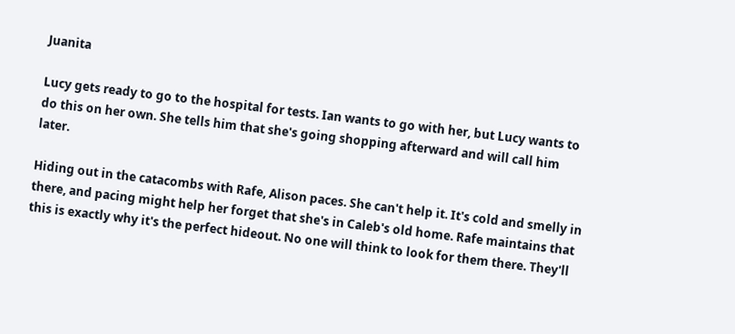Juanita

Lucy gets ready to go to the hospital for tests. Ian wants to go with her, but Lucy wants to do this on her own. She tells him that she's going shopping afterward and will call him later.

Hiding out in the catacombs with Rafe, Alison paces. She can't help it. It's cold and smelly in there, and pacing might help her forget that she's in Caleb's old home. Rafe maintains that this is exactly why it's the perfect hideout. No one will think to look for them there. They'll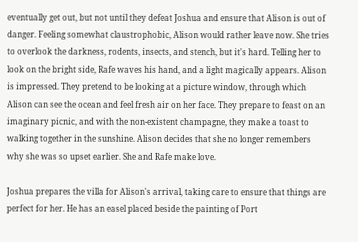eventually get out, but not until they defeat Joshua and ensure that Alison is out of danger. Feeling somewhat claustrophobic, Alison would rather leave now. She tries to overlook the darkness, rodents, insects, and stench, but it's hard. Telling her to look on the bright side, Rafe waves his hand, and a light magically appears. Alison is impressed. They pretend to be looking at a picture window, through which Alison can see the ocean and feel fresh air on her face. They prepare to feast on an imaginary picnic, and with the non-existent champagne, they make a toast to walking together in the sunshine. Alison decides that she no longer remembers why she was so upset earlier. She and Rafe make love.

Joshua prepares the villa for Alison's arrival, taking care to ensure that things are perfect for her. He has an easel placed beside the painting of Port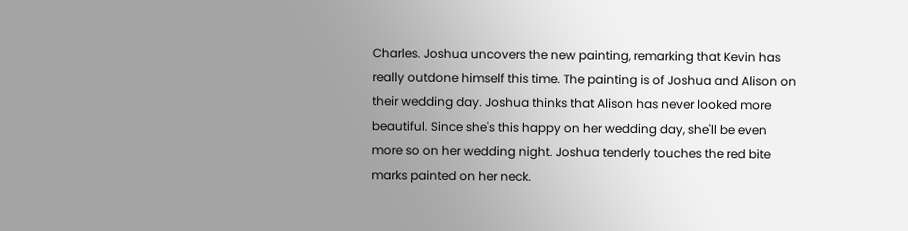Charles. Joshua uncovers the new painting, remarking that Kevin has really outdone himself this time. The painting is of Joshua and Alison on their wedding day. Joshua thinks that Alison has never looked more beautiful. Since she's this happy on her wedding day, she'll be even more so on her wedding night. Joshua tenderly touches the red bite marks painted on her neck.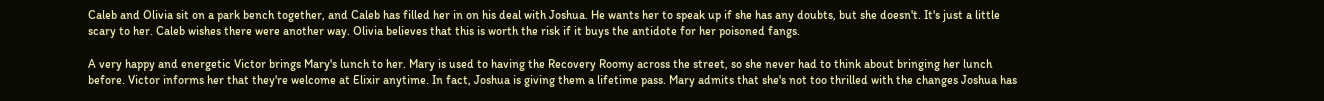Caleb and Olivia sit on a park bench together, and Caleb has filled her in on his deal with Joshua. He wants her to speak up if she has any doubts, but she doesn't. It's just a little scary to her. Caleb wishes there were another way. Olivia believes that this is worth the risk if it buys the antidote for her poisoned fangs.

A very happy and energetic Victor brings Mary's lunch to her. Mary is used to having the Recovery Roomy across the street, so she never had to think about bringing her lunch before. Victor informs her that they're welcome at Elixir anytime. In fact, Joshua is giving them a lifetime pass. Mary admits that she's not too thrilled with the changes Joshua has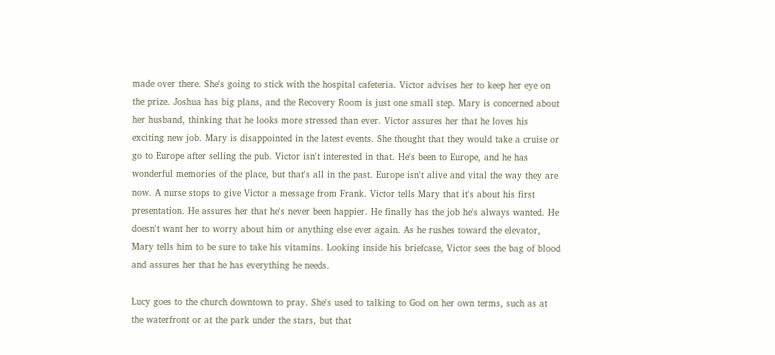made over there. She's going to stick with the hospital cafeteria. Victor advises her to keep her eye on the prize. Joshua has big plans, and the Recovery Room is just one small step. Mary is concerned about her husband, thinking that he looks more stressed than ever. Victor assures her that he loves his exciting new job. Mary is disappointed in the latest events. She thought that they would take a cruise or go to Europe after selling the pub. Victor isn't interested in that. He's been to Europe, and he has wonderful memories of the place, but that's all in the past. Europe isn't alive and vital the way they are now. A nurse stops to give Victor a message from Frank. Victor tells Mary that it's about his first presentation. He assures her that he's never been happier. He finally has the job he's always wanted. He doesn't want her to worry about him or anything else ever again. As he rushes toward the elevator, Mary tells him to be sure to take his vitamins. Looking inside his briefcase, Victor sees the bag of blood and assures her that he has everything he needs.

Lucy goes to the church downtown to pray. She's used to talking to God on her own terms, such as at the waterfront or at the park under the stars, but that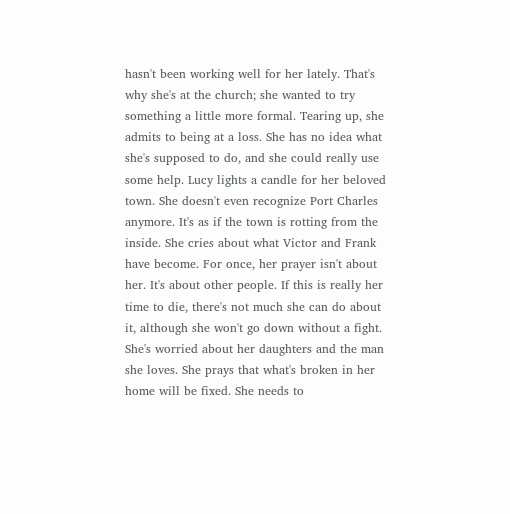hasn't been working well for her lately. That's why she's at the church; she wanted to try something a little more formal. Tearing up, she admits to being at a loss. She has no idea what she's supposed to do, and she could really use some help. Lucy lights a candle for her beloved town. She doesn't even recognize Port Charles anymore. It's as if the town is rotting from the inside. She cries about what Victor and Frank have become. For once, her prayer isn't about her. It's about other people. If this is really her time to die, there's not much she can do about it, although she won't go down without a fight. She's worried about her daughters and the man she loves. She prays that what's broken in her home will be fixed. She needs to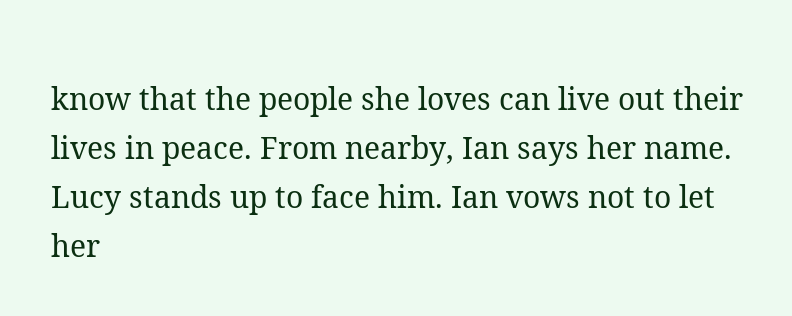know that the people she loves can live out their lives in peace. From nearby, Ian says her name. Lucy stands up to face him. Ian vows not to let her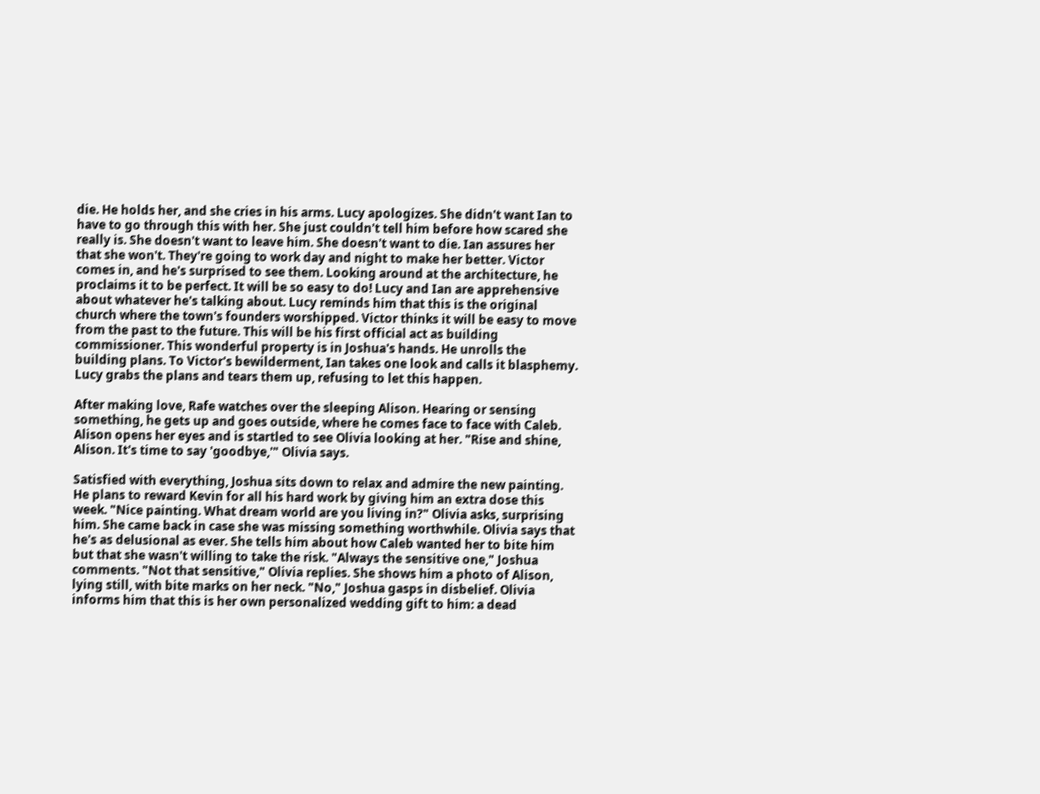die. He holds her, and she cries in his arms. Lucy apologizes. She didn't want Ian to have to go through this with her. She just couldn't tell him before how scared she really is. She doesn't want to leave him. She doesn't want to die. Ian assures her that she won't. They're going to work day and night to make her better. Victor comes in, and he's surprised to see them. Looking around at the architecture, he proclaims it to be perfect. It will be so easy to do! Lucy and Ian are apprehensive about whatever he's talking about. Lucy reminds him that this is the original church where the town's founders worshipped. Victor thinks it will be easy to move from the past to the future. This will be his first official act as building commissioner. This wonderful property is in Joshua's hands. He unrolls the building plans. To Victor's bewilderment, Ian takes one look and calls it blasphemy. Lucy grabs the plans and tears them up, refusing to let this happen.

After making love, Rafe watches over the sleeping Alison. Hearing or sensing something, he gets up and goes outside, where he comes face to face with Caleb. Alison opens her eyes and is startled to see Olivia looking at her. "Rise and shine, Alison. It's time to say 'goodbye,'" Olivia says.

Satisfied with everything, Joshua sits down to relax and admire the new painting. He plans to reward Kevin for all his hard work by giving him an extra dose this week. "Nice painting. What dream world are you living in?" Olivia asks, surprising him. She came back in case she was missing something worthwhile. Olivia says that he's as delusional as ever. She tells him about how Caleb wanted her to bite him but that she wasn't willing to take the risk. "Always the sensitive one," Joshua comments. "Not that sensitive," Olivia replies. She shows him a photo of Alison, lying still, with bite marks on her neck. "No," Joshua gasps in disbelief. Olivia informs him that this is her own personalized wedding gift to him: a dead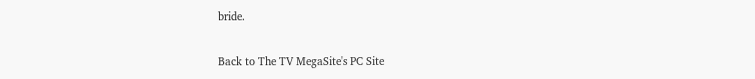bride.

Back to The TV MegaSite's PC Site